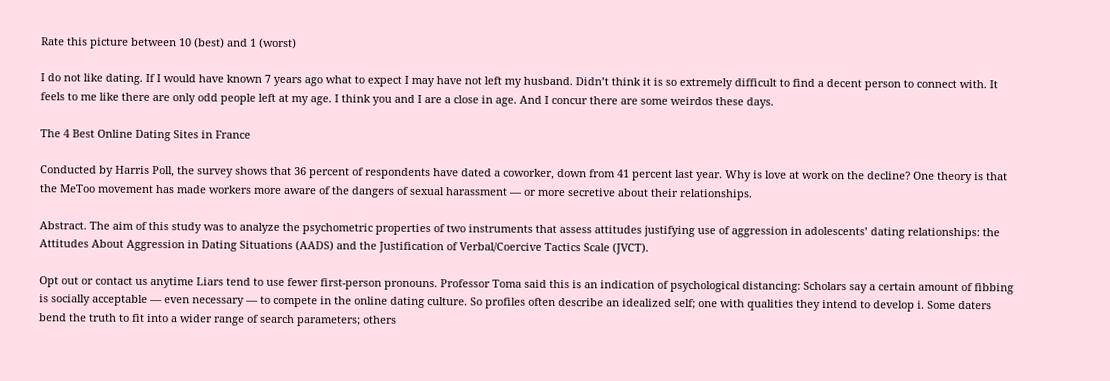Rate this picture between 10 (best) and 1 (worst)

I do not like dating. If I would have known 7 years ago what to expect I may have not left my husband. Didn’t think it is so extremely difficult to find a decent person to connect with. It feels to me like there are only odd people left at my age. I think you and I are a close in age. And I concur there are some weirdos these days.

The 4 Best Online Dating Sites in France

Conducted by Harris Poll, the survey shows that 36 percent of respondents have dated a coworker, down from 41 percent last year. Why is love at work on the decline? One theory is that the MeToo movement has made workers more aware of the dangers of sexual harassment — or more secretive about their relationships.

Abstract. The aim of this study was to analyze the psychometric properties of two instruments that assess attitudes justifying use of aggression in adolescents’ dating relationships: the Attitudes About Aggression in Dating Situations (AADS) and the Justification of Verbal/Coercive Tactics Scale (JVCT).

Opt out or contact us anytime Liars tend to use fewer first-person pronouns. Professor Toma said this is an indication of psychological distancing: Scholars say a certain amount of fibbing is socially acceptable — even necessary — to compete in the online dating culture. So profiles often describe an idealized self; one with qualities they intend to develop i. Some daters bend the truth to fit into a wider range of search parameters; others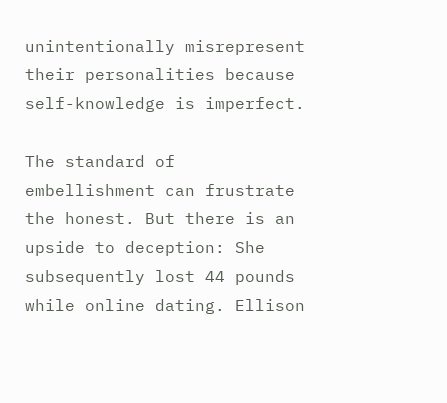unintentionally misrepresent their personalities because self-knowledge is imperfect.

The standard of embellishment can frustrate the honest. But there is an upside to deception: She subsequently lost 44 pounds while online dating. Ellison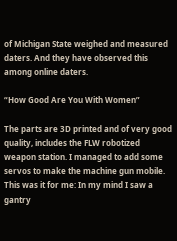of Michigan State weighed and measured daters. And they have observed this among online daters.

“How Good Are You With Women”

The parts are 3D printed and of very good quality, includes the FLW robotized weapon station. I managed to add some servos to make the machine gun mobile. This was it for me: In my mind I saw a gantry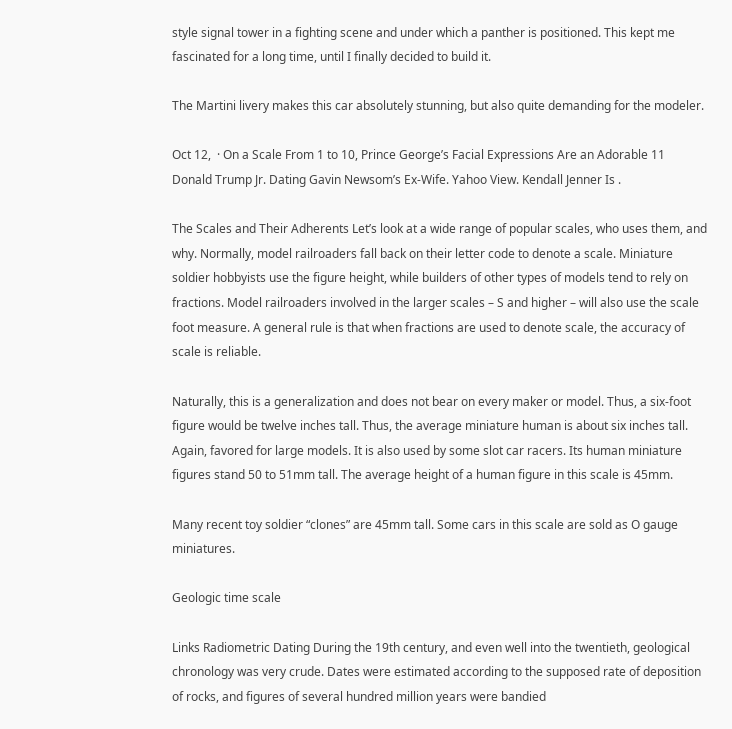style signal tower in a fighting scene and under which a panther is positioned. This kept me fascinated for a long time, until I finally decided to build it.

The Martini livery makes this car absolutely stunning, but also quite demanding for the modeler.

Oct 12,  · On a Scale From 1 to 10, Prince George’s Facial Expressions Are an Adorable 11 Donald Trump Jr. Dating Gavin Newsom’s Ex-Wife. Yahoo View. Kendall Jenner Is .

The Scales and Their Adherents Let’s look at a wide range of popular scales, who uses them, and why. Normally, model railroaders fall back on their letter code to denote a scale. Miniature soldier hobbyists use the figure height, while builders of other types of models tend to rely on fractions. Model railroaders involved in the larger scales – S and higher – will also use the scale foot measure. A general rule is that when fractions are used to denote scale, the accuracy of scale is reliable.

Naturally, this is a generalization and does not bear on every maker or model. Thus, a six-foot figure would be twelve inches tall. Thus, the average miniature human is about six inches tall. Again, favored for large models. It is also used by some slot car racers. Its human miniature figures stand 50 to 51mm tall. The average height of a human figure in this scale is 45mm.

Many recent toy soldier “clones” are 45mm tall. Some cars in this scale are sold as O gauge miniatures.

Geologic time scale

Links Radiometric Dating During the 19th century, and even well into the twentieth, geological chronology was very crude. Dates were estimated according to the supposed rate of deposition of rocks, and figures of several hundred million years were bandied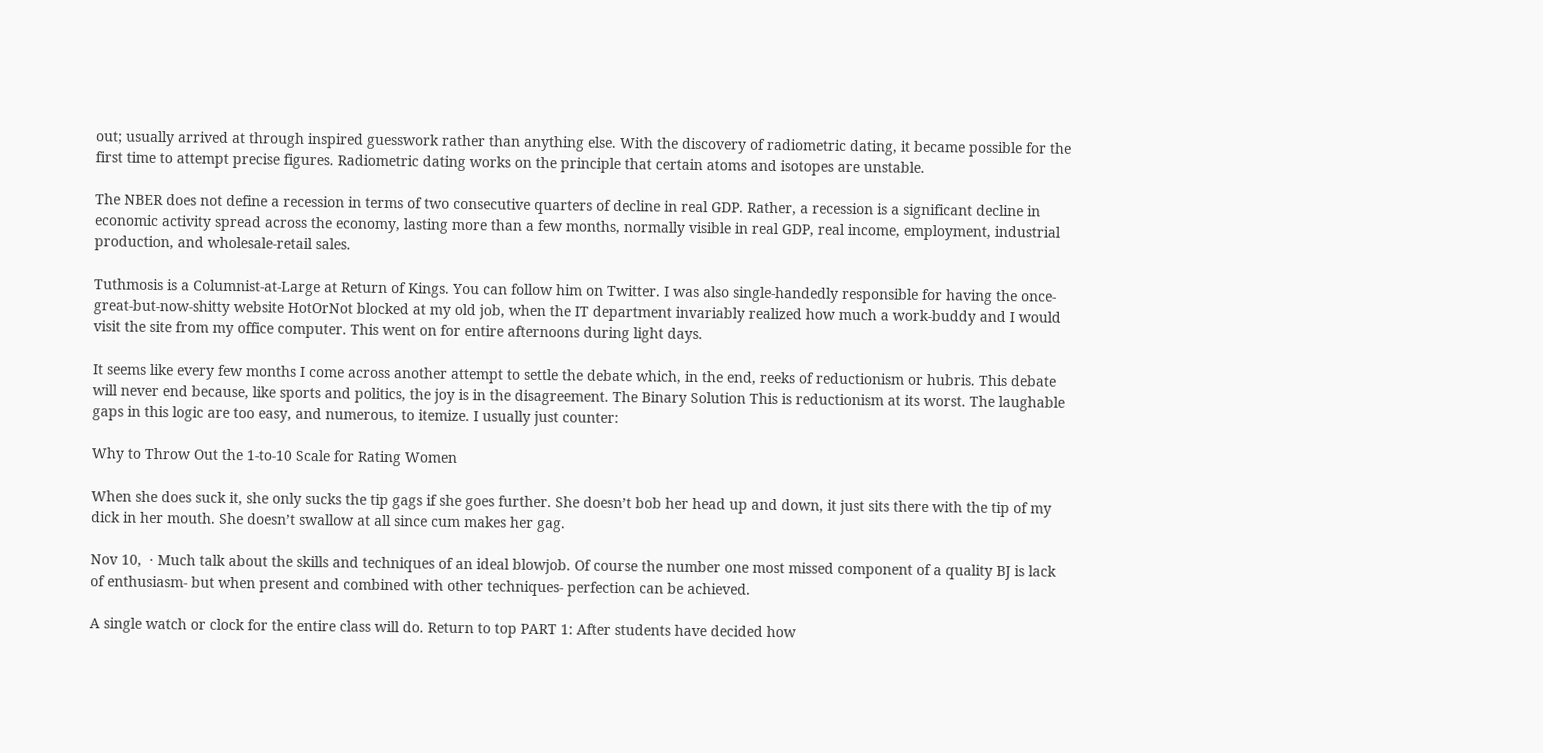out; usually arrived at through inspired guesswork rather than anything else. With the discovery of radiometric dating, it became possible for the first time to attempt precise figures. Radiometric dating works on the principle that certain atoms and isotopes are unstable.

The NBER does not define a recession in terms of two consecutive quarters of decline in real GDP. Rather, a recession is a significant decline in economic activity spread across the economy, lasting more than a few months, normally visible in real GDP, real income, employment, industrial production, and wholesale-retail sales.

Tuthmosis is a Columnist-at-Large at Return of Kings. You can follow him on Twitter. I was also single-handedly responsible for having the once-great-but-now-shitty website HotOrNot blocked at my old job, when the IT department invariably realized how much a work-buddy and I would visit the site from my office computer. This went on for entire afternoons during light days.

It seems like every few months I come across another attempt to settle the debate which, in the end, reeks of reductionism or hubris. This debate will never end because, like sports and politics, the joy is in the disagreement. The Binary Solution This is reductionism at its worst. The laughable gaps in this logic are too easy, and numerous, to itemize. I usually just counter:

Why to Throw Out the 1-to-10 Scale for Rating Women

When she does suck it, she only sucks the tip gags if she goes further. She doesn’t bob her head up and down, it just sits there with the tip of my dick in her mouth. She doesn’t swallow at all since cum makes her gag.

Nov 10,  · Much talk about the skills and techniques of an ideal blowjob. Of course the number one most missed component of a quality BJ is lack of enthusiasm- but when present and combined with other techniques- perfection can be achieved.

A single watch or clock for the entire class will do. Return to top PART 1: After students have decided how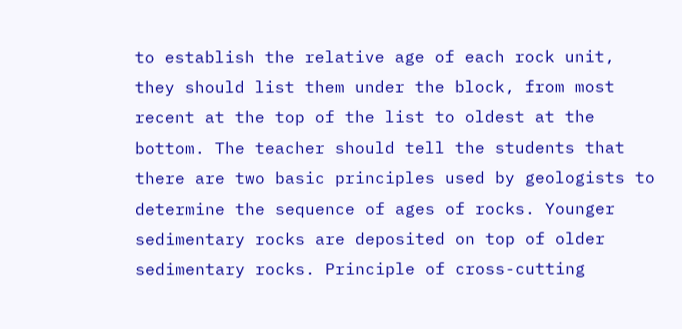to establish the relative age of each rock unit, they should list them under the block, from most recent at the top of the list to oldest at the bottom. The teacher should tell the students that there are two basic principles used by geologists to determine the sequence of ages of rocks. Younger sedimentary rocks are deposited on top of older sedimentary rocks. Principle of cross-cutting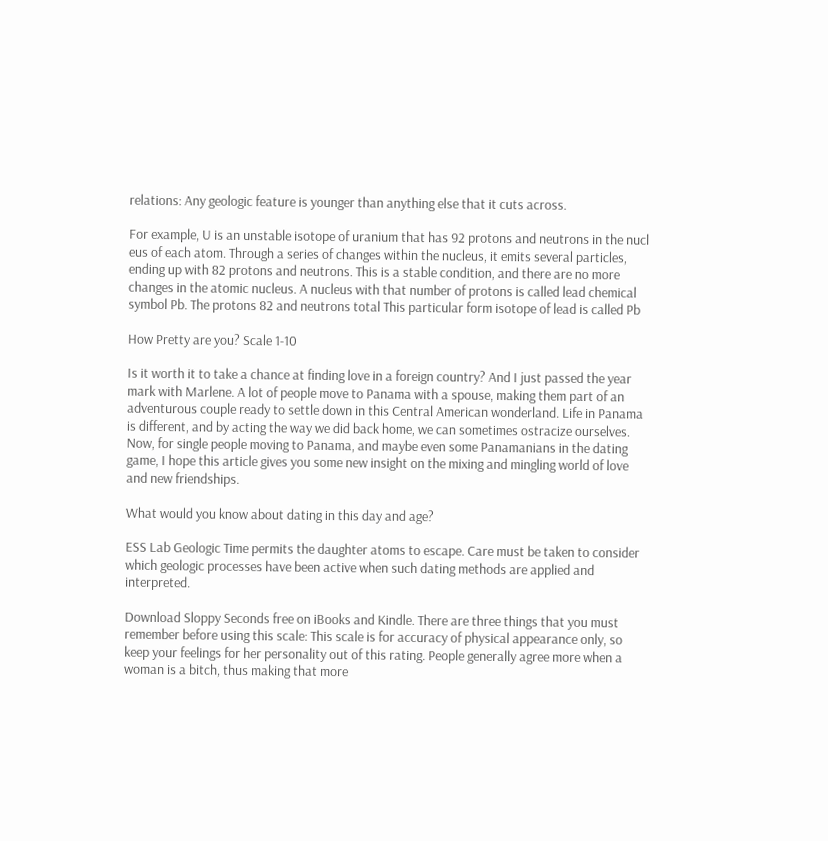relations: Any geologic feature is younger than anything else that it cuts across.

For example, U is an unstable isotope of uranium that has 92 protons and neutrons in the nucl eus of each atom. Through a series of changes within the nucleus, it emits several particles, ending up with 82 protons and neutrons. This is a stable condition, and there are no more changes in the atomic nucleus. A nucleus with that number of protons is called lead chemical symbol Pb. The protons 82 and neutrons total This particular form isotope of lead is called Pb

How Pretty are you? Scale 1-10

Is it worth it to take a chance at finding love in a foreign country? And I just passed the year mark with Marlene. A lot of people move to Panama with a spouse, making them part of an adventurous couple ready to settle down in this Central American wonderland. Life in Panama is different, and by acting the way we did back home, we can sometimes ostracize ourselves. Now, for single people moving to Panama, and maybe even some Panamanians in the dating game, I hope this article gives you some new insight on the mixing and mingling world of love and new friendships.

What would you know about dating in this day and age?

ESS Lab Geologic Time permits the daughter atoms to escape. Care must be taken to consider which geologic processes have been active when such dating methods are applied and interpreted.

Download Sloppy Seconds free on iBooks and Kindle. There are three things that you must remember before using this scale: This scale is for accuracy of physical appearance only, so keep your feelings for her personality out of this rating. People generally agree more when a woman is a bitch, thus making that more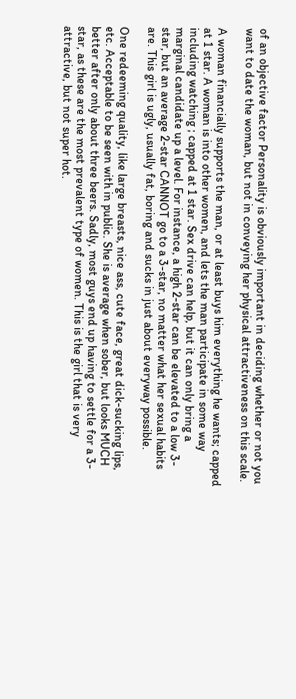of an objective factor Personality is obviously important in deciding whether or not you want to date the woman, but not in conveying her physical attractiveness on this scale.

A woman financially supports the man, or at least buys him everything he wants; capped at 1 star. A woman is into other women, and lets the man participate in some way including watching ; capped at 1 star. Sex drive can help, but it can only bring a marginal candidate up a level. For instance, a high 2-star can be elevated to a low 3-star, but an average 2-star CANNOT go to a 3-star, no matter what her sexual habits are. This girl is ugly, usually fat, boring and sucks in just about everyway possible.

One redeeming quality, like large breasts, nice ass, cute face, great dick-sucking lips, etc. Acceptable to be seen with in public. She is average when sober, but looks MUCH better after only about three beers. Sadly, most guys end up having to settle for a 3-star, as these are the most prevalent type of women. This is the girl that is very attractive, but not super hot.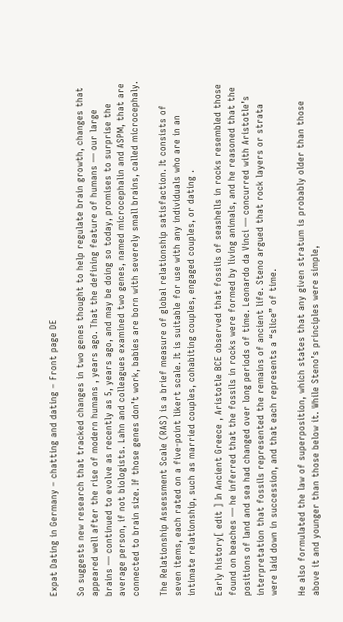Expat Dating in Germany – chatting and dating – Front page DE

So suggests new research that tracked changes in two genes thought to help regulate brain growth, changes that appeared well after the rise of modern humans , years ago. That the defining feature of humans — our large brains — continued to evolve as recently as 5, years ago, and may be doing so today, promises to surprise the average person, if not biologists. Lahn and colleagues examined two genes, named microcephalin and ASPM, that are connected to brain size. If those genes don’t work, babies are born with severely small brains, called microcephaly.

The Relationship Assessment Scale (RAS) is a brief measure of global relationship satisfaction. It consists of seven items, each rated on a five-point likert scale. It is suitable for use with any individuals who are in an intimate relationship, such as married couples, cohabiting couples, engaged couples, or dating .

Early history[ edit ] In Ancient Greece , Aristotle BCE observed that fossils of seashells in rocks resembled those found on beaches — he inferred that the fossils in rocks were formed by living animals, and he reasoned that the positions of land and sea had changed over long periods of time. Leonardo da Vinci — concurred with Aristotle’s interpretation that fossils represented the remains of ancient life. Steno argued that rock layers or strata were laid down in succession, and that each represents a “slice” of time.

He also formulated the law of superposition, which states that any given stratum is probably older than those above it and younger than those below it. While Steno’s principles were simple,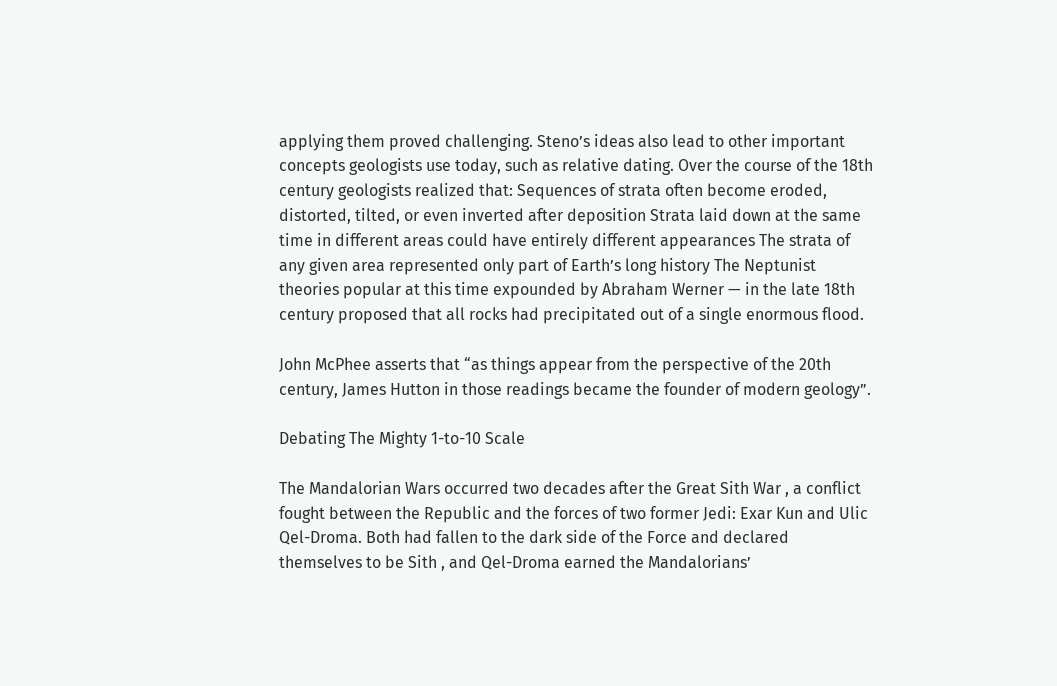applying them proved challenging. Steno’s ideas also lead to other important concepts geologists use today, such as relative dating. Over the course of the 18th century geologists realized that: Sequences of strata often become eroded, distorted, tilted, or even inverted after deposition Strata laid down at the same time in different areas could have entirely different appearances The strata of any given area represented only part of Earth’s long history The Neptunist theories popular at this time expounded by Abraham Werner — in the late 18th century proposed that all rocks had precipitated out of a single enormous flood.

John McPhee asserts that “as things appear from the perspective of the 20th century, James Hutton in those readings became the founder of modern geology”.

Debating The Mighty 1-to-10 Scale

The Mandalorian Wars occurred two decades after the Great Sith War , a conflict fought between the Republic and the forces of two former Jedi: Exar Kun and Ulic Qel-Droma. Both had fallen to the dark side of the Force and declared themselves to be Sith , and Qel-Droma earned the Mandalorians’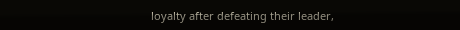loyalty after defeating their leader,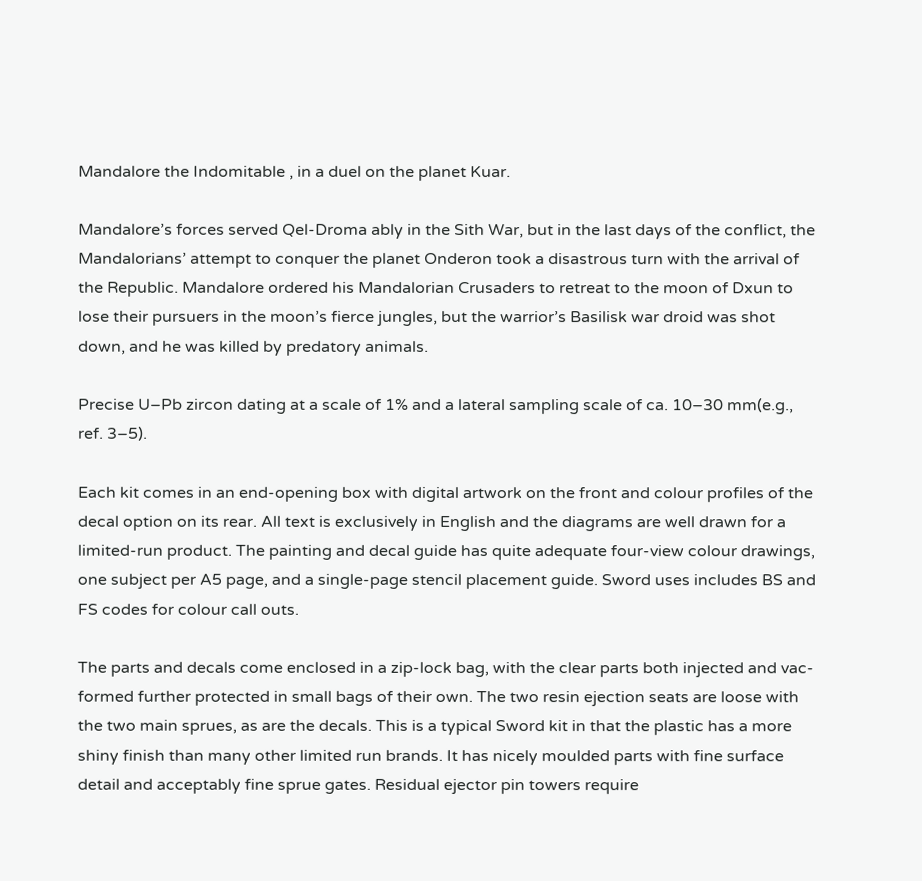Mandalore the Indomitable , in a duel on the planet Kuar.

Mandalore’s forces served Qel-Droma ably in the Sith War, but in the last days of the conflict, the Mandalorians’ attempt to conquer the planet Onderon took a disastrous turn with the arrival of the Republic. Mandalore ordered his Mandalorian Crusaders to retreat to the moon of Dxun to lose their pursuers in the moon’s fierce jungles, but the warrior’s Basilisk war droid was shot down, and he was killed by predatory animals.

Precise U–Pb zircon dating at a scale of 1% and a lateral sampling scale of ca. 10–30 mm(e.g., ref. 3–5).

Each kit comes in an end-opening box with digital artwork on the front and colour profiles of the decal option on its rear. All text is exclusively in English and the diagrams are well drawn for a limited-run product. The painting and decal guide has quite adequate four-view colour drawings, one subject per A5 page, and a single-page stencil placement guide. Sword uses includes BS and FS codes for colour call outs.

The parts and decals come enclosed in a zip-lock bag, with the clear parts both injected and vac-formed further protected in small bags of their own. The two resin ejection seats are loose with the two main sprues, as are the decals. This is a typical Sword kit in that the plastic has a more shiny finish than many other limited run brands. It has nicely moulded parts with fine surface detail and acceptably fine sprue gates. Residual ejector pin towers require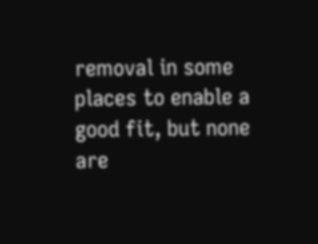removal in some places to enable a good fit, but none are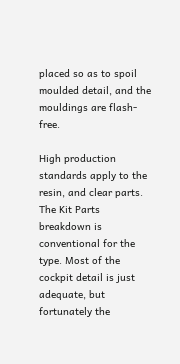placed so as to spoil moulded detail, and the mouldings are flash-free.

High production standards apply to the resin, and clear parts. The Kit Parts breakdown is conventional for the type. Most of the cockpit detail is just adequate, but fortunately the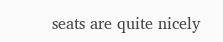seats are quite nicely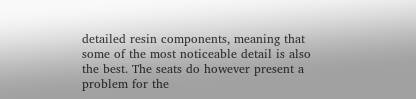detailed resin components, meaning that some of the most noticeable detail is also the best. The seats do however present a problem for the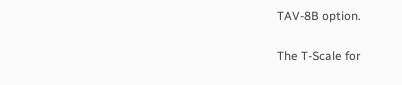TAV-8B option.

The T-Scale for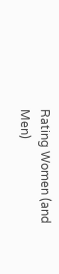Rating Women (and Men)